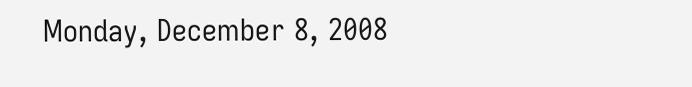Monday, December 8, 2008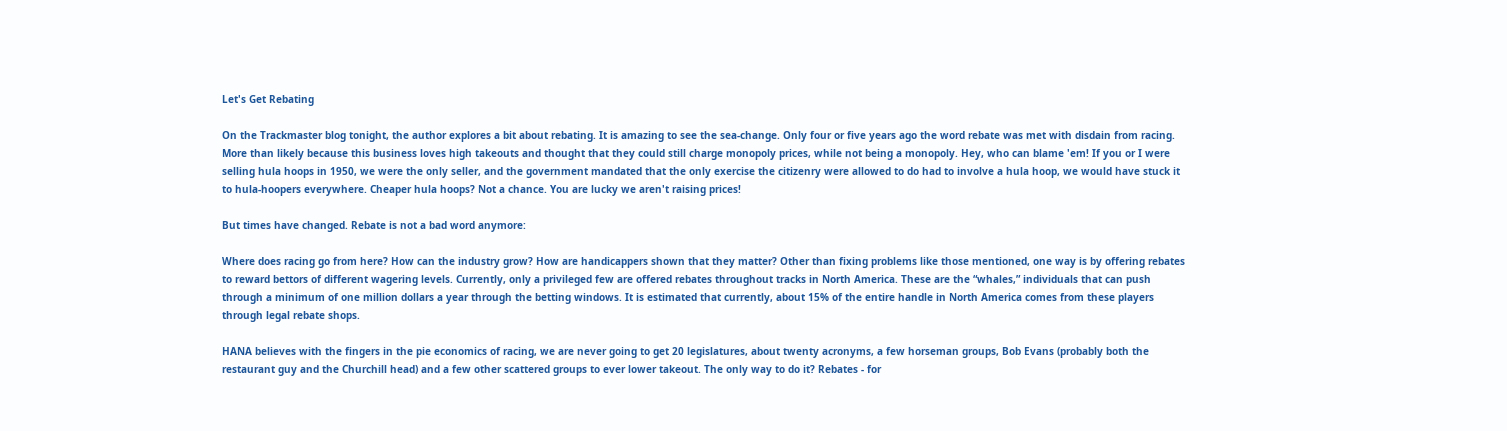Let's Get Rebating

On the Trackmaster blog tonight, the author explores a bit about rebating. It is amazing to see the sea-change. Only four or five years ago the word rebate was met with disdain from racing. More than likely because this business loves high takeouts and thought that they could still charge monopoly prices, while not being a monopoly. Hey, who can blame 'em! If you or I were selling hula hoops in 1950, we were the only seller, and the government mandated that the only exercise the citizenry were allowed to do had to involve a hula hoop, we would have stuck it to hula-hoopers everywhere. Cheaper hula hoops? Not a chance. You are lucky we aren't raising prices!

But times have changed. Rebate is not a bad word anymore:

Where does racing go from here? How can the industry grow? How are handicappers shown that they matter? Other than fixing problems like those mentioned, one way is by offering rebates to reward bettors of different wagering levels. Currently, only a privileged few are offered rebates throughout tracks in North America. These are the “whales,” individuals that can push through a minimum of one million dollars a year through the betting windows. It is estimated that currently, about 15% of the entire handle in North America comes from these players through legal rebate shops.

HANA believes with the fingers in the pie economics of racing, we are never going to get 20 legislatures, about twenty acronyms, a few horseman groups, Bob Evans (probably both the restaurant guy and the Churchill head) and a few other scattered groups to ever lower takeout. The only way to do it? Rebates - for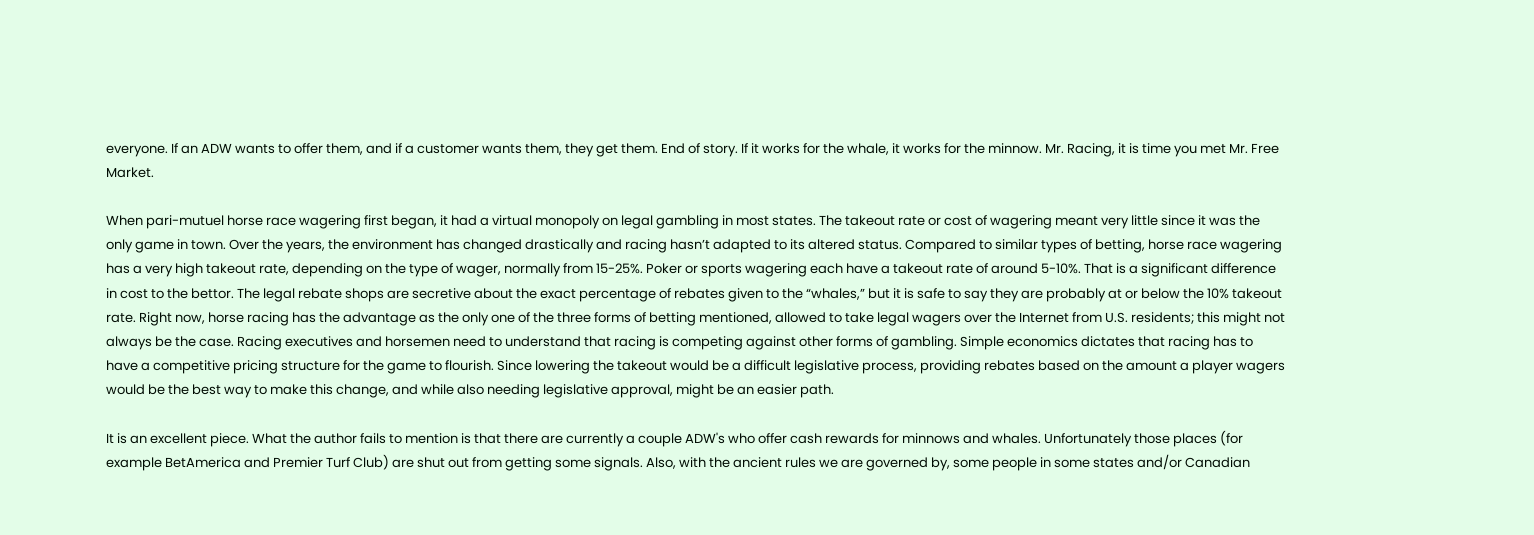everyone. If an ADW wants to offer them, and if a customer wants them, they get them. End of story. If it works for the whale, it works for the minnow. Mr. Racing, it is time you met Mr. Free Market.

When pari-mutuel horse race wagering first began, it had a virtual monopoly on legal gambling in most states. The takeout rate or cost of wagering meant very little since it was the only game in town. Over the years, the environment has changed drastically and racing hasn’t adapted to its altered status. Compared to similar types of betting, horse race wagering has a very high takeout rate, depending on the type of wager, normally from 15-25%. Poker or sports wagering each have a takeout rate of around 5-10%. That is a significant difference in cost to the bettor. The legal rebate shops are secretive about the exact percentage of rebates given to the “whales,” but it is safe to say they are probably at or below the 10% takeout rate. Right now, horse racing has the advantage as the only one of the three forms of betting mentioned, allowed to take legal wagers over the Internet from U.S. residents; this might not always be the case. Racing executives and horsemen need to understand that racing is competing against other forms of gambling. Simple economics dictates that racing has to have a competitive pricing structure for the game to flourish. Since lowering the takeout would be a difficult legislative process, providing rebates based on the amount a player wagers would be the best way to make this change, and while also needing legislative approval, might be an easier path.

It is an excellent piece. What the author fails to mention is that there are currently a couple ADW's who offer cash rewards for minnows and whales. Unfortunately those places (for example BetAmerica and Premier Turf Club) are shut out from getting some signals. Also, with the ancient rules we are governed by, some people in some states and/or Canadian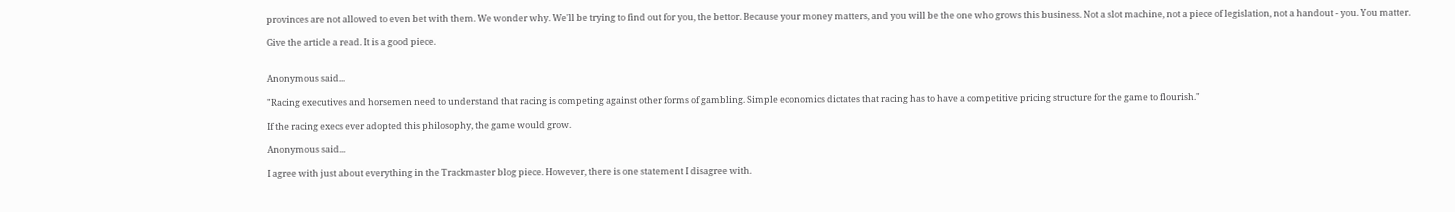provinces are not allowed to even bet with them. We wonder why. We'll be trying to find out for you, the bettor. Because your money matters, and you will be the one who grows this business. Not a slot machine, not a piece of legislation, not a handout - you. You matter.

Give the article a read. It is a good piece.


Anonymous said...

"Racing executives and horsemen need to understand that racing is competing against other forms of gambling. Simple economics dictates that racing has to have a competitive pricing structure for the game to flourish."

If the racing execs ever adopted this philosophy, the game would grow.

Anonymous said...

I agree with just about everything in the Trackmaster blog piece. However, there is one statement I disagree with.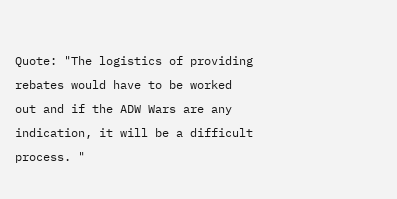Quote: "The logistics of providing rebates would have to be worked out and if the ADW Wars are any indication, it will be a difficult process. "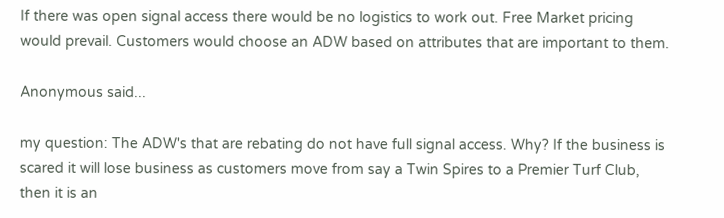If there was open signal access there would be no logistics to work out. Free Market pricing would prevail. Customers would choose an ADW based on attributes that are important to them.

Anonymous said...

my question: The ADW's that are rebating do not have full signal access. Why? If the business is scared it will lose business as customers move from say a Twin Spires to a Premier Turf Club, then it is an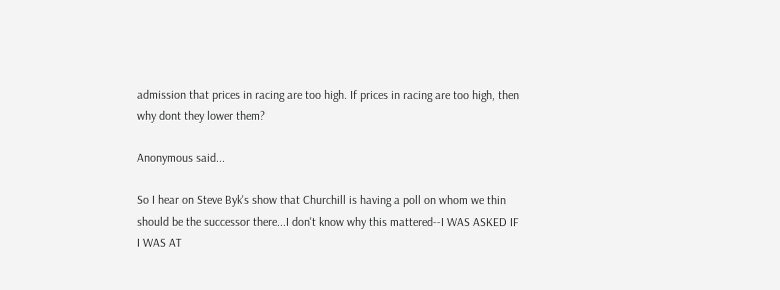admission that prices in racing are too high. If prices in racing are too high, then why dont they lower them?

Anonymous said...

So I hear on Steve Byk's show that Churchill is having a poll on whom we thin should be the successor there...I don't know why this mattered--I WAS ASKED IF I WAS AT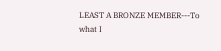LEAST A BRONZE MEMBER---To what I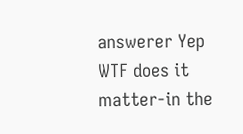answerer Yep WTF does it matter-in the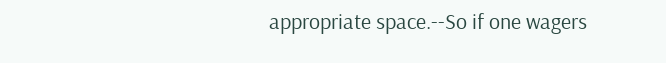appropriate space.--So if one wagers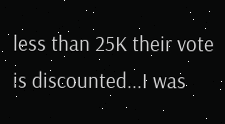less than 25K their vote is discounted...I was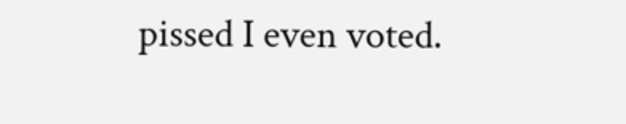pissed I even voted.